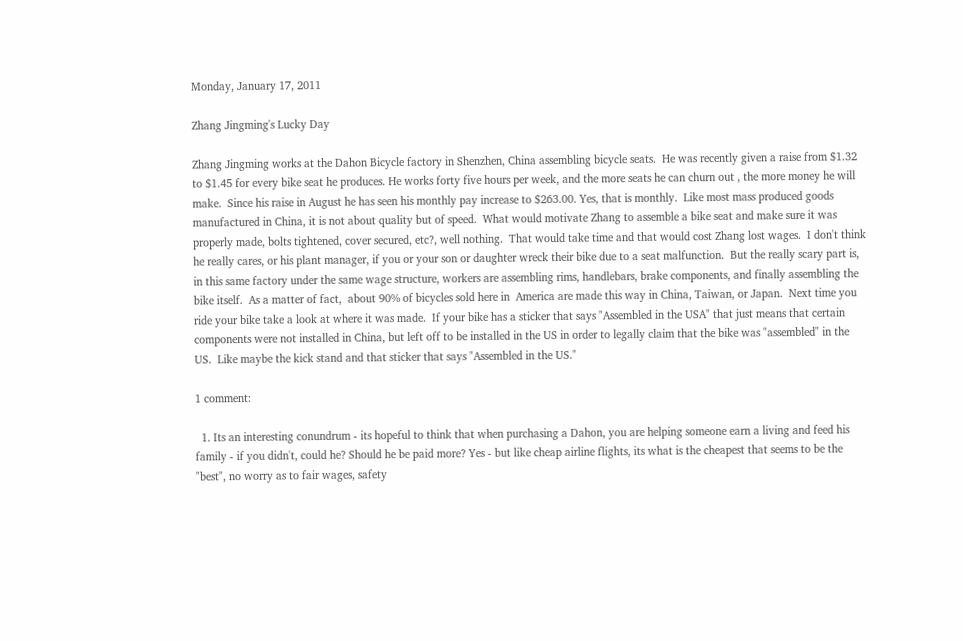Monday, January 17, 2011

Zhang Jingming's Lucky Day

Zhang Jingming works at the Dahon Bicycle factory in Shenzhen, China assembling bicycle seats.  He was recently given a raise from $1.32 to $1.45 for every bike seat he produces. He works forty five hours per week, and the more seats he can churn out , the more money he will make.  Since his raise in August he has seen his monthly pay increase to $263.00. Yes, that is monthly.  Like most mass produced goods manufactured in China, it is not about quality but of speed.  What would motivate Zhang to assemble a bike seat and make sure it was properly made, bolts tightened, cover secured, etc?, well nothing.  That would take time and that would cost Zhang lost wages.  I don't think he really cares, or his plant manager, if you or your son or daughter wreck their bike due to a seat malfunction.  But the really scary part is, in this same factory under the same wage structure, workers are assembling rims, handlebars, brake components, and finally assembling the bike itself.  As a matter of fact,  about 90% of bicycles sold here in  America are made this way in China, Taiwan, or Japan.  Next time you ride your bike take a look at where it was made.  If your bike has a sticker that says "Assembled in the USA" that just means that certain components were not installed in China, but left off to be installed in the US in order to legally claim that the bike was "assembled" in the US.  Like maybe the kick stand and that sticker that says "Assembled in the US."

1 comment:

  1. Its an interesting conundrum - its hopeful to think that when purchasing a Dahon, you are helping someone earn a living and feed his family - if you didn't, could he? Should he be paid more? Yes - but like cheap airline flights, its what is the cheapest that seems to be the "best", no worry as to fair wages, safety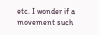etc. I wonder if a movement such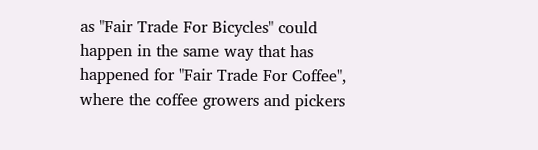as "Fair Trade For Bicycles" could happen in the same way that has happened for "Fair Trade For Coffee", where the coffee growers and pickers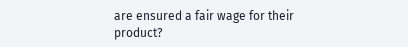are ensured a fair wage for their product?